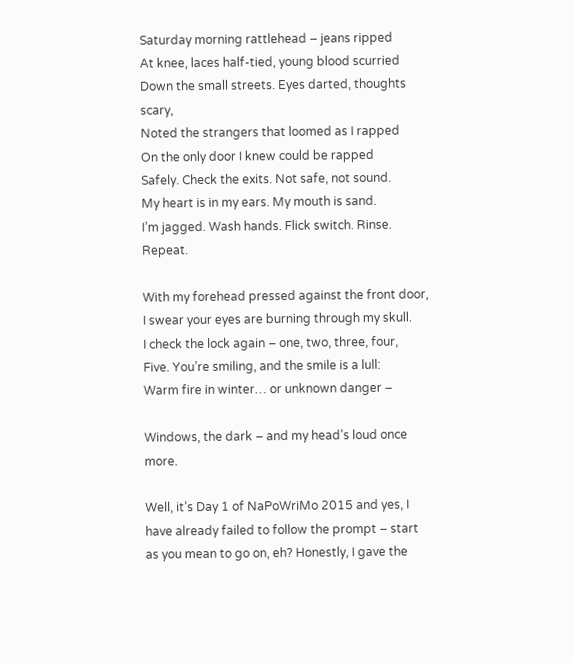Saturday morning rattlehead – jeans ripped
At knee, laces half-tied, young blood scurried
Down the small streets. Eyes darted, thoughts scary,
Noted the strangers that loomed as I rapped
On the only door I knew could be rapped
Safely. Check the exits. Not safe, not sound.
My heart is in my ears. My mouth is sand.
I’m jagged. Wash hands. Flick switch. Rinse. Repeat.

With my forehead pressed against the front door,
I swear your eyes are burning through my skull.
I check the lock again – one, two, three, four,
Five. You’re smiling, and the smile is a lull:
Warm fire in winter… or unknown danger –

Windows, the dark – and my head’s loud once more.

Well, it’s Day 1 of NaPoWriMo 2015 and yes, I have already failed to follow the prompt – start as you mean to go on, eh? Honestly, I gave the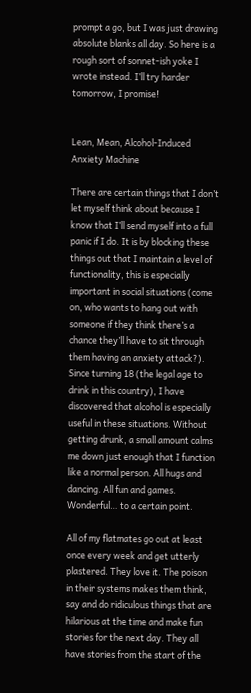prompt a go, but I was just drawing absolute blanks all day. So here is a rough sort of sonnet-ish yoke I wrote instead. I’ll try harder tomorrow, I promise!


Lean, Mean, Alcohol-Induced Anxiety Machine

There are certain things that I don’t let myself think about because I know that I’ll send myself into a full panic if I do. It is by blocking these things out that I maintain a level of functionality, this is especially important in social situations (come on, who wants to hang out with someone if they think there’s a chance they’ll have to sit through them having an anxiety attack?). Since turning 18 (the legal age to drink in this country), I have discovered that alcohol is especially useful in these situations. Without getting drunk, a small amount calms me down just enough that I function like a normal person. All hugs and dancing. All fun and games. Wonderful… to a certain point.

All of my flatmates go out at least once every week and get utterly plastered. They love it. The poison in their systems makes them think, say and do ridiculous things that are hilarious at the time and make fun stories for the next day. They all have stories from the start of the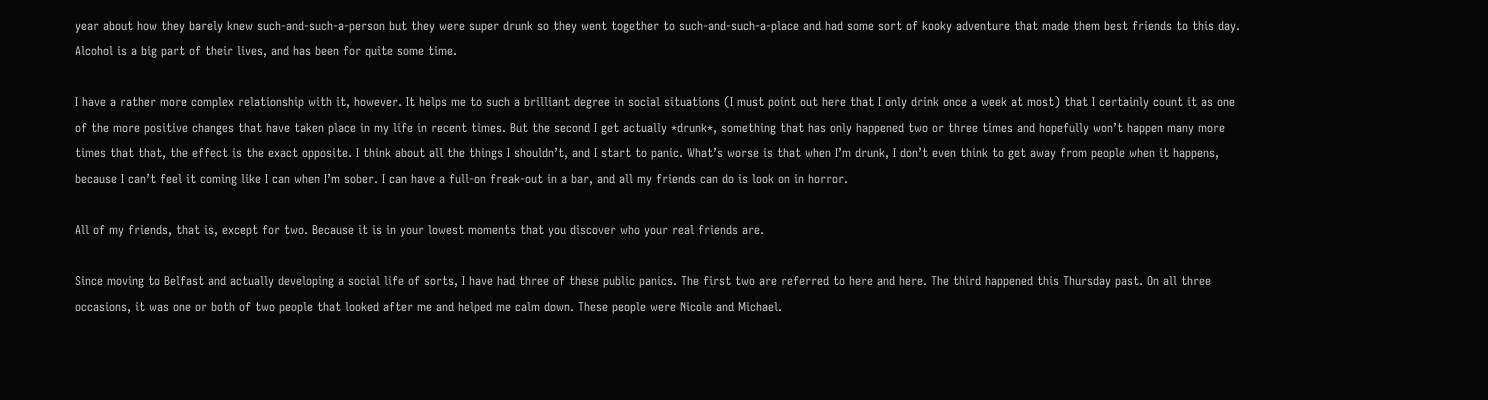year about how they barely knew such-and-such-a-person but they were super drunk so they went together to such-and-such-a-place and had some sort of kooky adventure that made them best friends to this day. Alcohol is a big part of their lives, and has been for quite some time.

I have a rather more complex relationship with it, however. It helps me to such a brilliant degree in social situations (I must point out here that I only drink once a week at most) that I certainly count it as one of the more positive changes that have taken place in my life in recent times. But the second I get actually *drunk*, something that has only happened two or three times and hopefully won’t happen many more times that that, the effect is the exact opposite. I think about all the things I shouldn’t, and I start to panic. What’s worse is that when I’m drunk, I don’t even think to get away from people when it happens, because I can’t feel it coming like I can when I’m sober. I can have a full-on freak-out in a bar, and all my friends can do is look on in horror.

All of my friends, that is, except for two. Because it is in your lowest moments that you discover who your real friends are.

Since moving to Belfast and actually developing a social life of sorts, I have had three of these public panics. The first two are referred to here and here. The third happened this Thursday past. On all three occasions, it was one or both of two people that looked after me and helped me calm down. These people were Nicole and Michael.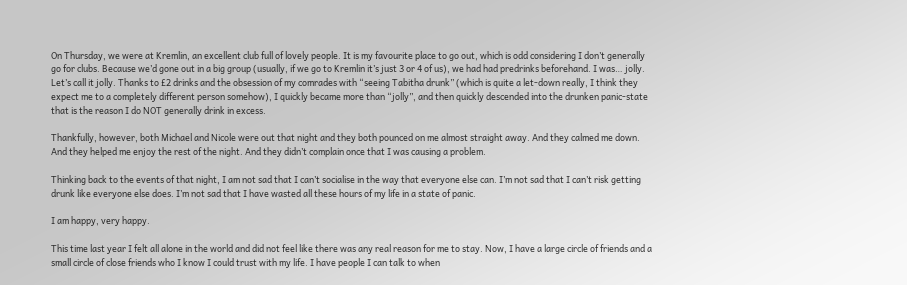On Thursday, we were at Kremlin, an excellent club full of lovely people. It is my favourite place to go out, which is odd considering I don’t generally go for clubs. Because we’d gone out in a big group (usually, if we go to Kremlin it’s just 3 or 4 of us), we had had predrinks beforehand. I was… jolly. Let’s call it jolly. Thanks to £2 drinks and the obsession of my comrades with “seeing Tabitha drunk” (which is quite a let-down really, I think they expect me to a completely different person somehow), I quickly became more than “jolly”, and then quickly descended into the drunken panic-state that is the reason I do NOT generally drink in excess.

Thankfully, however, both Michael and Nicole were out that night and they both pounced on me almost straight away. And they calmed me down. And they helped me enjoy the rest of the night. And they didn’t complain once that I was causing a problem.

Thinking back to the events of that night, I am not sad that I can’t socialise in the way that everyone else can. I’m not sad that I can’t risk getting drunk like everyone else does. I’m not sad that I have wasted all these hours of my life in a state of panic.

I am happy, very happy.

This time last year I felt all alone in the world and did not feel like there was any real reason for me to stay. Now, I have a large circle of friends and a small circle of close friends who I know I could trust with my life. I have people I can talk to when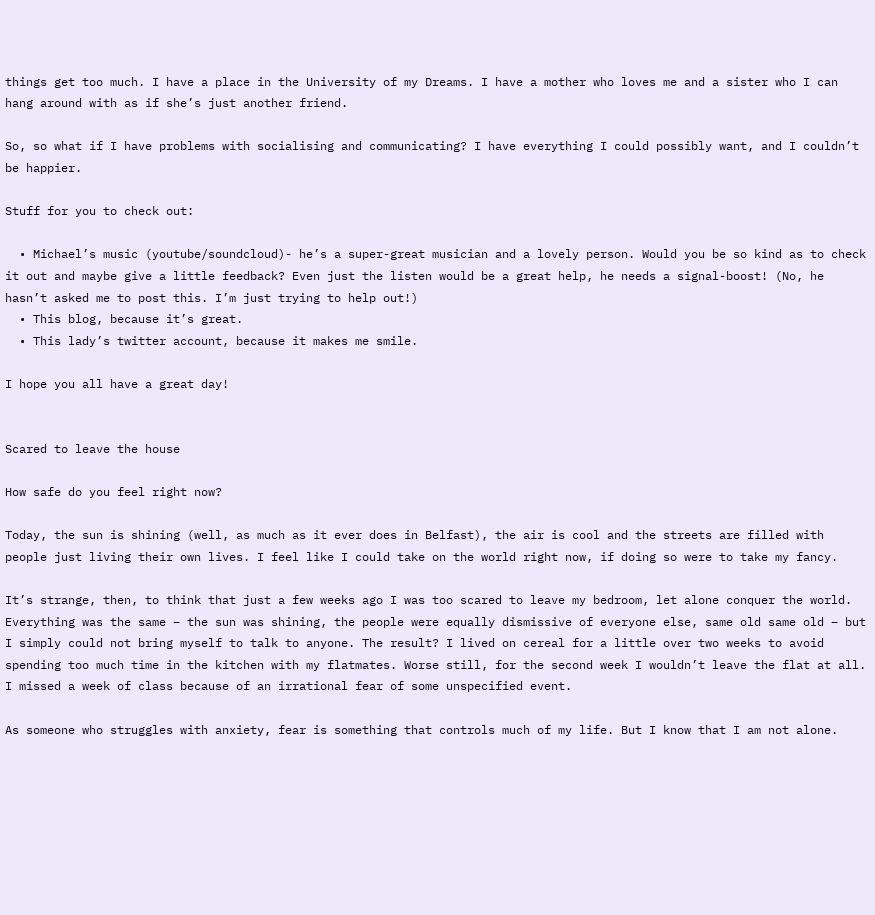things get too much. I have a place in the University of my Dreams. I have a mother who loves me and a sister who I can hang around with as if she’s just another friend.

So, so what if I have problems with socialising and communicating? I have everything I could possibly want, and I couldn’t be happier.

Stuff for you to check out:

  • Michael’s music (youtube/soundcloud)- he’s a super-great musician and a lovely person. Would you be so kind as to check it out and maybe give a little feedback? Even just the listen would be a great help, he needs a signal-boost! (No, he hasn’t asked me to post this. I’m just trying to help out!)
  • This blog, because it’s great.
  • This lady’s twitter account, because it makes me smile.

I hope you all have a great day!


Scared to leave the house

How safe do you feel right now?

Today, the sun is shining (well, as much as it ever does in Belfast), the air is cool and the streets are filled with people just living their own lives. I feel like I could take on the world right now, if doing so were to take my fancy.

It’s strange, then, to think that just a few weeks ago I was too scared to leave my bedroom, let alone conquer the world. Everything was the same – the sun was shining, the people were equally dismissive of everyone else, same old same old – but I simply could not bring myself to talk to anyone. The result? I lived on cereal for a little over two weeks to avoid spending too much time in the kitchen with my flatmates. Worse still, for the second week I wouldn’t leave the flat at all. I missed a week of class because of an irrational fear of some unspecified event.

As someone who struggles with anxiety, fear is something that controls much of my life. But I know that I am not alone.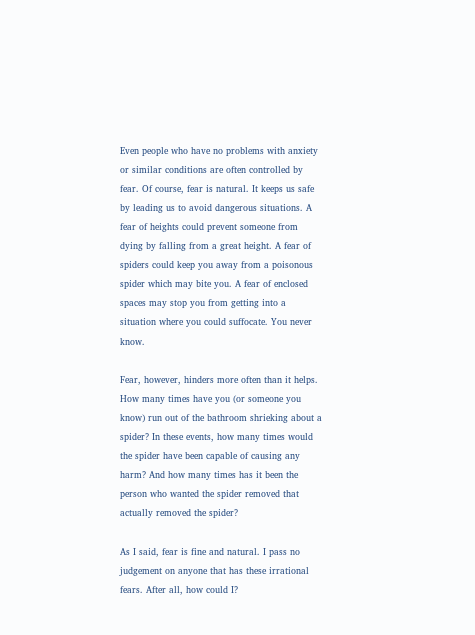Even people who have no problems with anxiety or similar conditions are often controlled by fear. Of course, fear is natural. It keeps us safe by leading us to avoid dangerous situations. A fear of heights could prevent someone from dying by falling from a great height. A fear of spiders could keep you away from a poisonous spider which may bite you. A fear of enclosed spaces may stop you from getting into a situation where you could suffocate. You never know.

Fear, however, hinders more often than it helps. How many times have you (or someone you know) run out of the bathroom shrieking about a spider? In these events, how many times would the spider have been capable of causing any harm? And how many times has it been the person who wanted the spider removed that actually removed the spider?

As I said, fear is fine and natural. I pass no judgement on anyone that has these irrational fears. After all, how could I?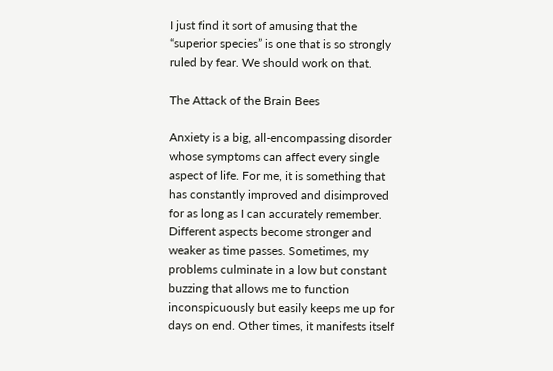I just find it sort of amusing that the “superior species” is one that is so strongly ruled by fear. We should work on that.

The Attack of the Brain Bees

Anxiety is a big, all-encompassing disorder whose symptoms can affect every single aspect of life. For me, it is something that has constantly improved and disimproved for as long as I can accurately remember. Different aspects become stronger and weaker as time passes. Sometimes, my problems culminate in a low but constant buzzing that allows me to function inconspicuously but easily keeps me up for days on end. Other times, it manifests itself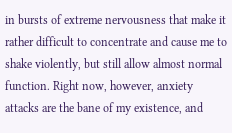in bursts of extreme nervousness that make it rather difficult to concentrate and cause me to shake violently, but still allow almost normal function. Right now, however, anxiety attacks are the bane of my existence, and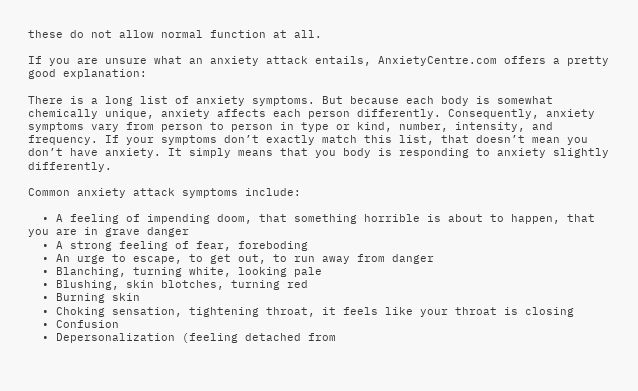these do not allow normal function at all.

If you are unsure what an anxiety attack entails, AnxietyCentre.com offers a pretty good explanation:

There is a long list of anxiety symptoms. But because each body is somewhat chemically unique, anxiety affects each person differently. Consequently, anxiety symptoms vary from person to person in type or kind, number, intensity, and frequency. If your symptoms don’t exactly match this list, that doesn’t mean you don’t have anxiety. It simply means that you body is responding to anxiety slightly differently.

Common anxiety attack symptoms include:

  • A feeling of impending doom, that something horrible is about to happen, that you are in grave danger
  • A strong feeling of fear, foreboding
  • An urge to escape, to get out, to run away from danger
  • Blanching, turning white, looking pale
  • Blushing, skin blotches, turning red
  • Burning skin
  • Choking sensation, tightening throat, it feels like your throat is closing
  • Confusion
  • Depersonalization (feeling detached from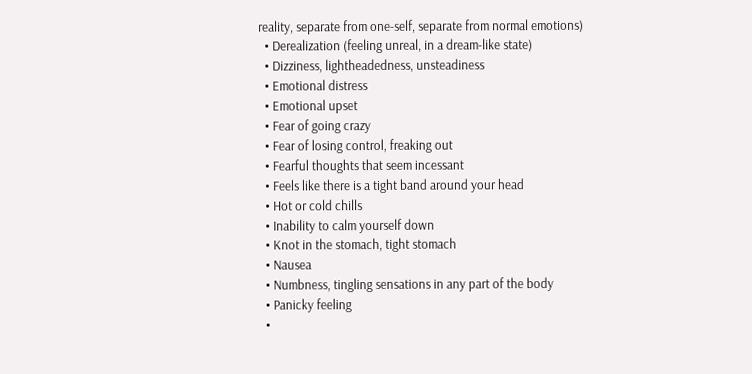reality, separate from one-self, separate from normal emotions)
  • Derealization (feeling unreal, in a dream-like state)
  • Dizziness, lightheadedness, unsteadiness
  • Emotional distress
  • Emotional upset
  • Fear of going crazy
  • Fear of losing control, freaking out
  • Fearful thoughts that seem incessant
  • Feels like there is a tight band around your head
  • Hot or cold chills
  • Inability to calm yourself down
  • Knot in the stomach, tight stomach
  • Nausea
  • Numbness, tingling sensations in any part of the body
  • Panicky feeling
  •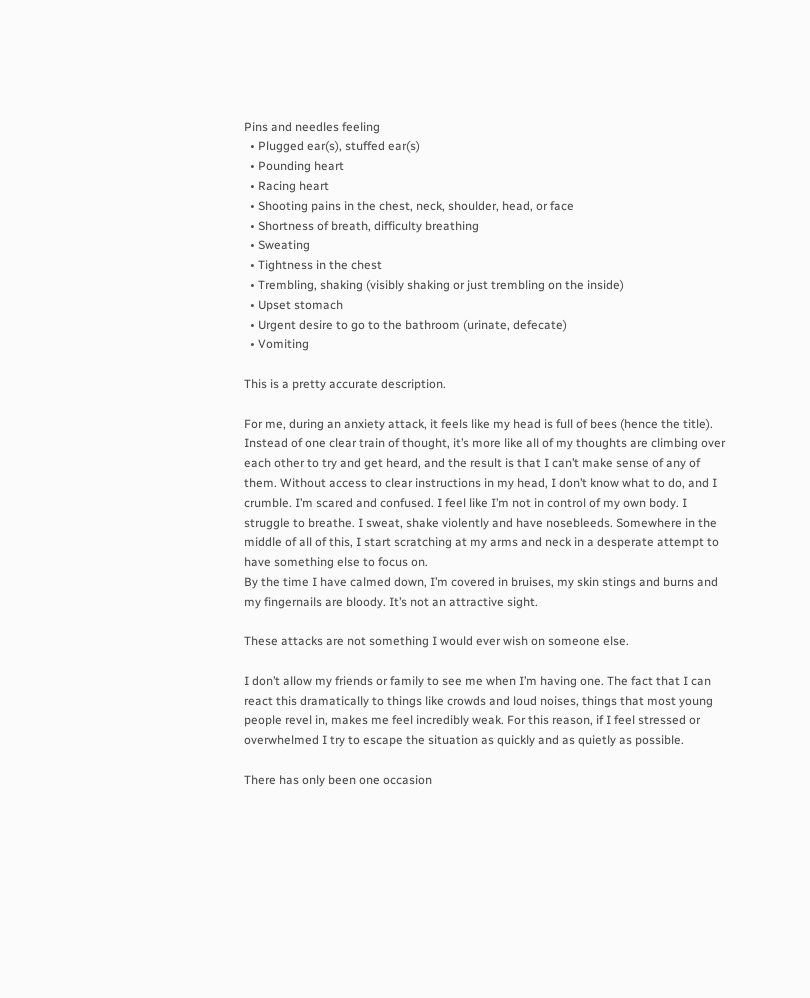Pins and needles feeling
  • Plugged ear(s), stuffed ear(s)
  • Pounding heart
  • Racing heart
  • Shooting pains in the chest, neck, shoulder, head, or face
  • Shortness of breath, difficulty breathing
  • Sweating
  • Tightness in the chest
  • Trembling, shaking (visibly shaking or just trembling on the inside)
  • Upset stomach
  • Urgent desire to go to the bathroom (urinate, defecate)
  • Vomiting

This is a pretty accurate description.

For me, during an anxiety attack, it feels like my head is full of bees (hence the title). Instead of one clear train of thought, it’s more like all of my thoughts are climbing over each other to try and get heard, and the result is that I can’t make sense of any of them. Without access to clear instructions in my head, I don’t know what to do, and I crumble. I’m scared and confused. I feel like I’m not in control of my own body. I struggle to breathe. I sweat, shake violently and have nosebleeds. Somewhere in the middle of all of this, I start scratching at my arms and neck in a desperate attempt to have something else to focus on.
By the time I have calmed down, I’m covered in bruises, my skin stings and burns and my fingernails are bloody. It’s not an attractive sight.

These attacks are not something I would ever wish on someone else.

I don’t allow my friends or family to see me when I’m having one. The fact that I can react this dramatically to things like crowds and loud noises, things that most young people revel in, makes me feel incredibly weak. For this reason, if I feel stressed or overwhelmed I try to escape the situation as quickly and as quietly as possible.

There has only been one occasion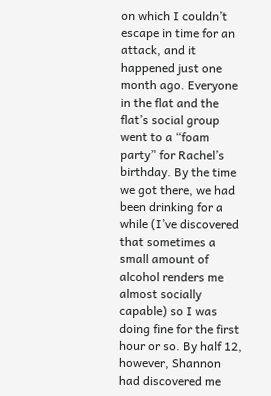on which I couldn’t escape in time for an attack, and it happened just one month ago. Everyone in the flat and the flat’s social group went to a “foam party” for Rachel’s birthday. By the time we got there, we had been drinking for a while (I’ve discovered that sometimes a small amount of alcohol renders me almost socially capable) so I was doing fine for the first hour or so. By half 12, however, Shannon had discovered me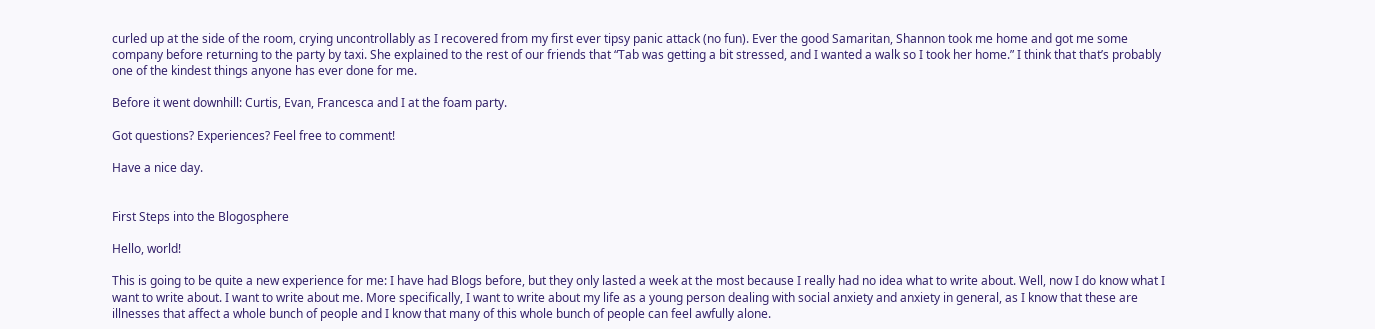curled up at the side of the room, crying uncontrollably as I recovered from my first ever tipsy panic attack (no fun). Ever the good Samaritan, Shannon took me home and got me some company before returning to the party by taxi. She explained to the rest of our friends that “Tab was getting a bit stressed, and I wanted a walk so I took her home.” I think that that’s probably one of the kindest things anyone has ever done for me.

Before it went downhill: Curtis, Evan, Francesca and I at the foam party.

Got questions? Experiences? Feel free to comment!

Have a nice day.


First Steps into the Blogosphere

Hello, world!

This is going to be quite a new experience for me: I have had Blogs before, but they only lasted a week at the most because I really had no idea what to write about. Well, now I do know what I want to write about. I want to write about me. More specifically, I want to write about my life as a young person dealing with social anxiety and anxiety in general, as I know that these are illnesses that affect a whole bunch of people and I know that many of this whole bunch of people can feel awfully alone.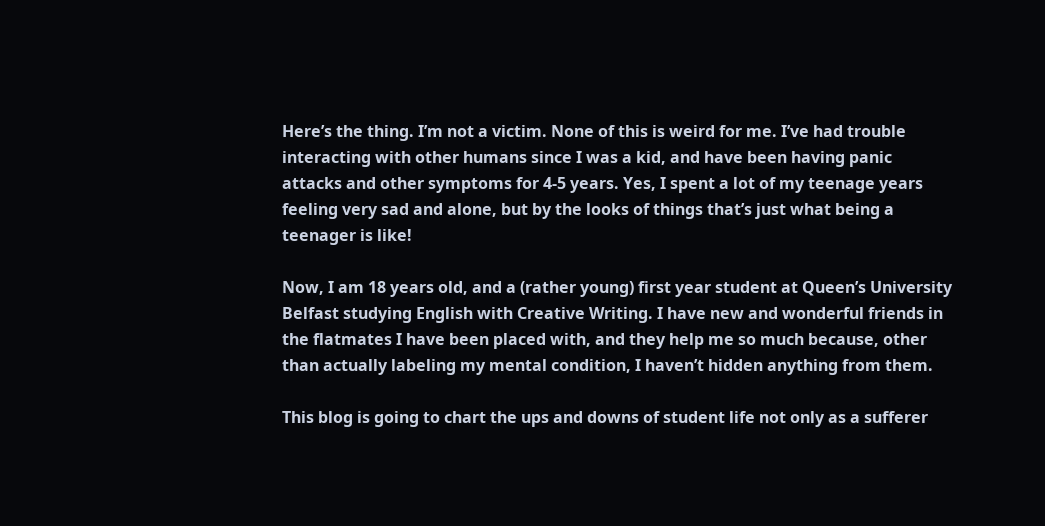Here’s the thing. I’m not a victim. None of this is weird for me. I’ve had trouble interacting with other humans since I was a kid, and have been having panic attacks and other symptoms for 4-5 years. Yes, I spent a lot of my teenage years feeling very sad and alone, but by the looks of things that’s just what being a teenager is like!

Now, I am 18 years old, and a (rather young) first year student at Queen’s University Belfast studying English with Creative Writing. I have new and wonderful friends in the flatmates I have been placed with, and they help me so much because, other than actually labeling my mental condition, I haven’t hidden anything from them.

This blog is going to chart the ups and downs of student life not only as a sufferer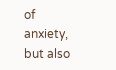of anxiety, but also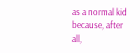as a normal kid because, after all,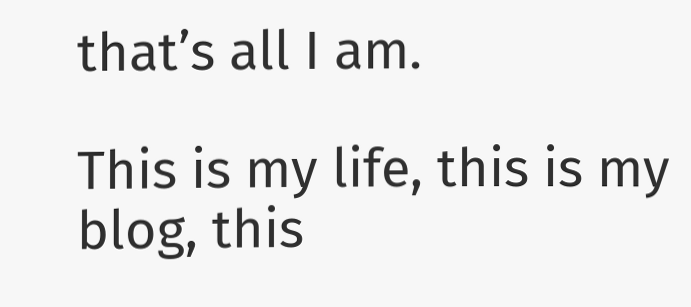that’s all I am.

This is my life, this is my blog, this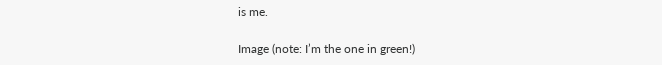is me.

Image (note: I’m the one in green!)